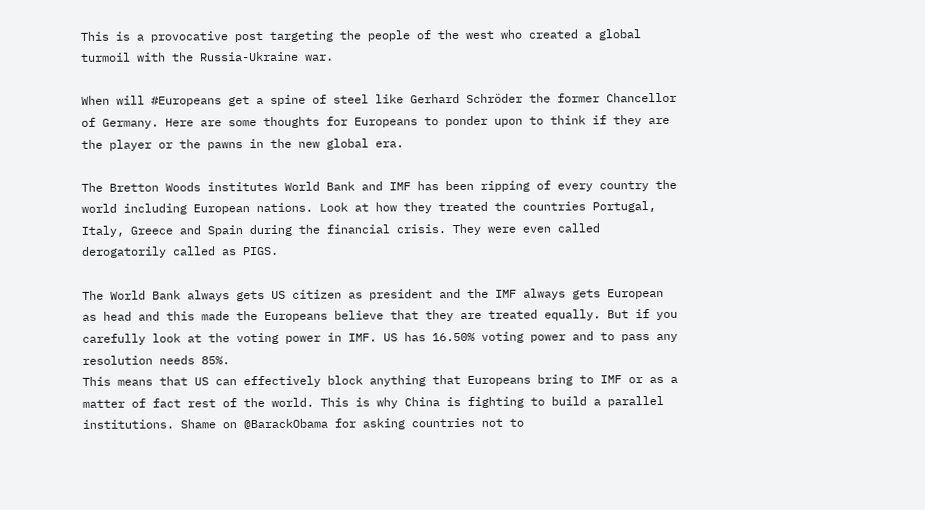This is a provocative post targeting the people of the west who created a global turmoil with the Russia-Ukraine war.

When will #Europeans get a spine of steel like Gerhard Schröder the former Chancellor of Germany. Here are some thoughts for Europeans to ponder upon to think if they are the player or the pawns in the new global era.

The Bretton Woods institutes World Bank and IMF has been ripping of every country the world including European nations. Look at how they treated the countries Portugal, Italy, Greece and Spain during the financial crisis. They were even called derogatorily called as PIGS.

The World Bank always gets US citizen as president and the IMF always gets European as head and this made the Europeans believe that they are treated equally. But if you carefully look at the voting power in IMF. US has 16.50% voting power and to pass any resolution needs 85%.
This means that US can effectively block anything that Europeans bring to IMF or as a matter of fact rest of the world. This is why China is fighting to build a parallel institutions. Shame on @BarackObama for asking countries not to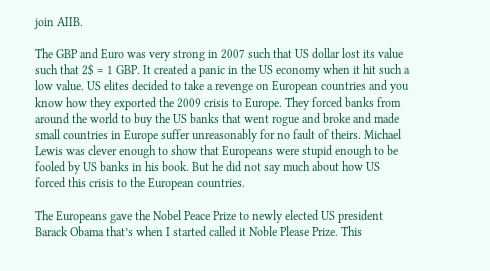join AIIB.

The GBP and Euro was very strong in 2007 such that US dollar lost its value such that 2$ = 1 GBP. It created a panic in the US economy when it hit such a low value. US elites decided to take a revenge on European countries and you know how they exported the 2009 crisis to Europe. They forced banks from around the world to buy the US banks that went rogue and broke and made small countries in Europe suffer unreasonably for no fault of theirs. Michael Lewis was clever enough to show that Europeans were stupid enough to be fooled by US banks in his book. But he did not say much about how US forced this crisis to the European countries.

The Europeans gave the Nobel Peace Prize to newly elected US president Barack Obama that’s when I started called it Noble Please Prize. This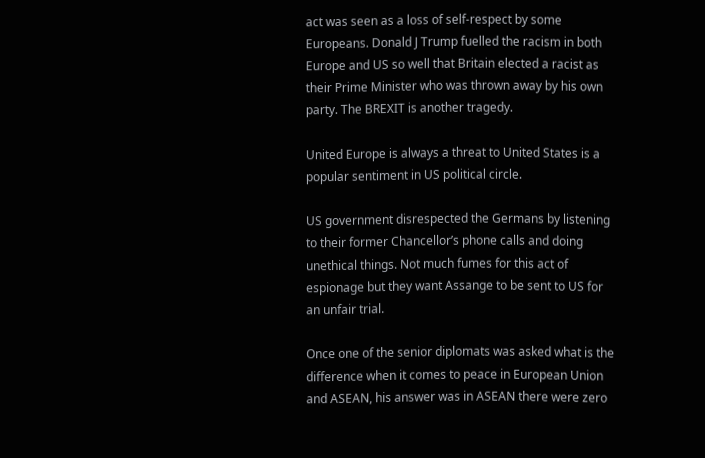act was seen as a loss of self-respect by some Europeans. Donald J Trump fuelled the racism in both Europe and US so well that Britain elected a racist as their Prime Minister who was thrown away by his own party. The BREXIT is another tragedy.

United Europe is always a threat to United States is a popular sentiment in US political circle.

US government disrespected the Germans by listening to their former Chancellor’s phone calls and doing unethical things. Not much fumes for this act of espionage but they want Assange to be sent to US for an unfair trial.

Once one of the senior diplomats was asked what is the difference when it comes to peace in European Union and ASEAN, his answer was in ASEAN there were zero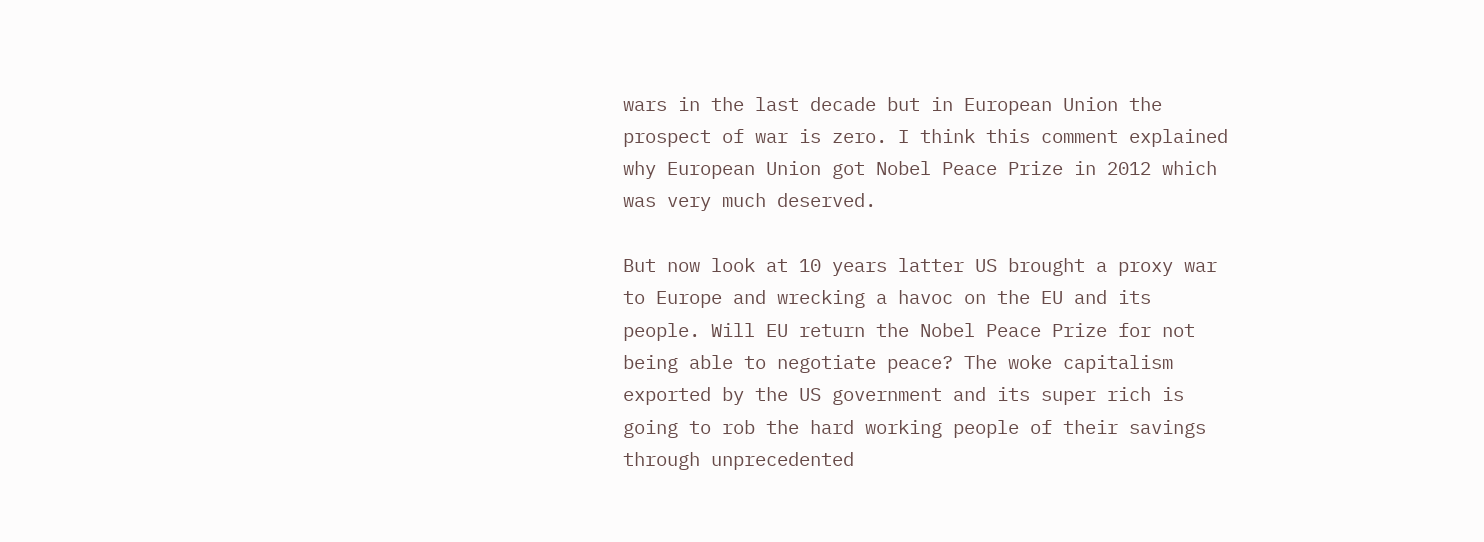wars in the last decade but in European Union the prospect of war is zero. I think this comment explained why European Union got Nobel Peace Prize in 2012 which was very much deserved.

But now look at 10 years latter US brought a proxy war to Europe and wrecking a havoc on the EU and its people. Will EU return the Nobel Peace Prize for not being able to negotiate peace? The woke capitalism exported by the US government and its super rich is going to rob the hard working people of their savings through unprecedented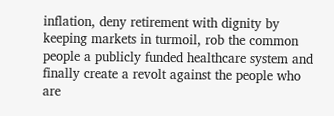inflation, deny retirement with dignity by keeping markets in turmoil, rob the common people a publicly funded healthcare system and finally create a revolt against the people who are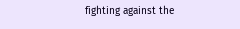fighting against the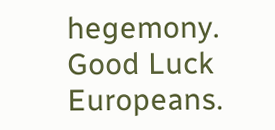hegemony. Good Luck Europeans.